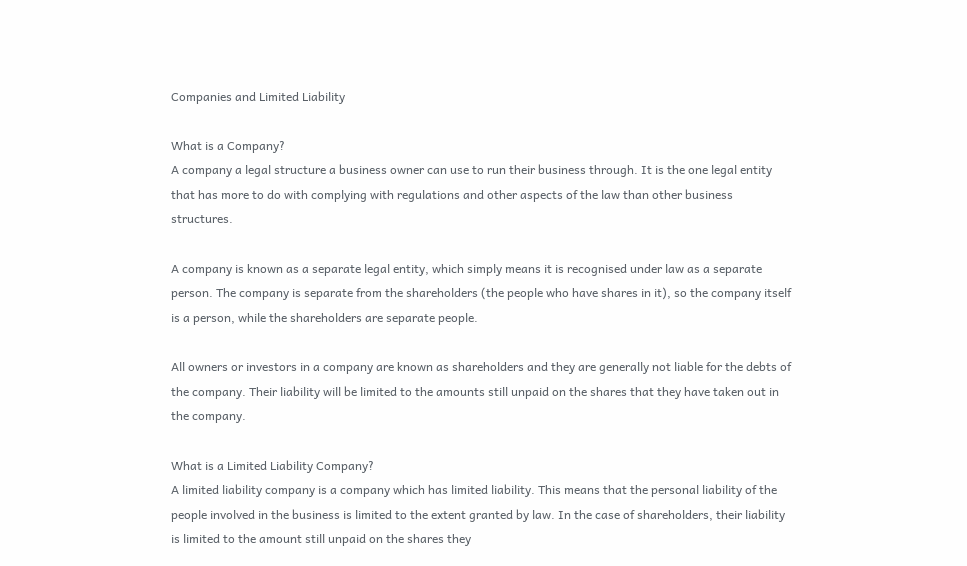Companies and Limited Liability

What is a Company?
A company a legal structure a business owner can use to run their business through. It is the one legal entity that has more to do with complying with regulations and other aspects of the law than other business structures.

A company is known as a separate legal entity, which simply means it is recognised under law as a separate person. The company is separate from the shareholders (the people who have shares in it), so the company itself is a person, while the shareholders are separate people.

All owners or investors in a company are known as shareholders and they are generally not liable for the debts of the company. Their liability will be limited to the amounts still unpaid on the shares that they have taken out in the company.

What is a Limited Liability Company?
A limited liability company is a company which has limited liability. This means that the personal liability of the people involved in the business is limited to the extent granted by law. In the case of shareholders, their liability is limited to the amount still unpaid on the shares they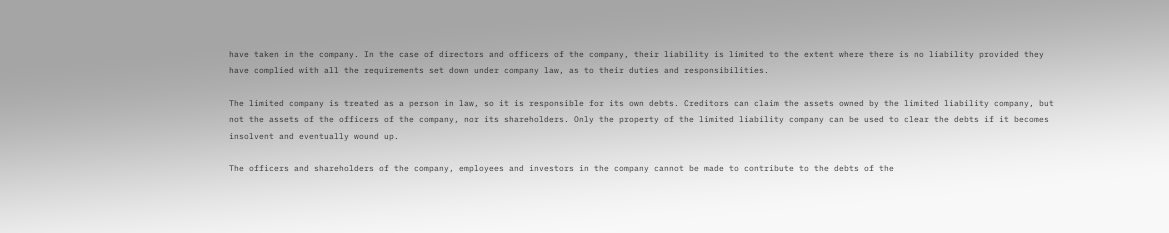have taken in the company. In the case of directors and officers of the company, their liability is limited to the extent where there is no liability provided they have complied with all the requirements set down under company law, as to their duties and responsibilities.

The limited company is treated as a person in law, so it is responsible for its own debts. Creditors can claim the assets owned by the limited liability company, but not the assets of the officers of the company, nor its shareholders. Only the property of the limited liability company can be used to clear the debts if it becomes insolvent and eventually wound up.

The officers and shareholders of the company, employees and investors in the company cannot be made to contribute to the debts of the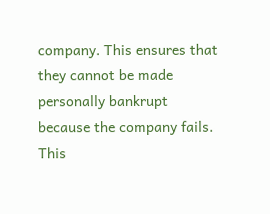company. This ensures that they cannot be made personally bankrupt because the company fails. This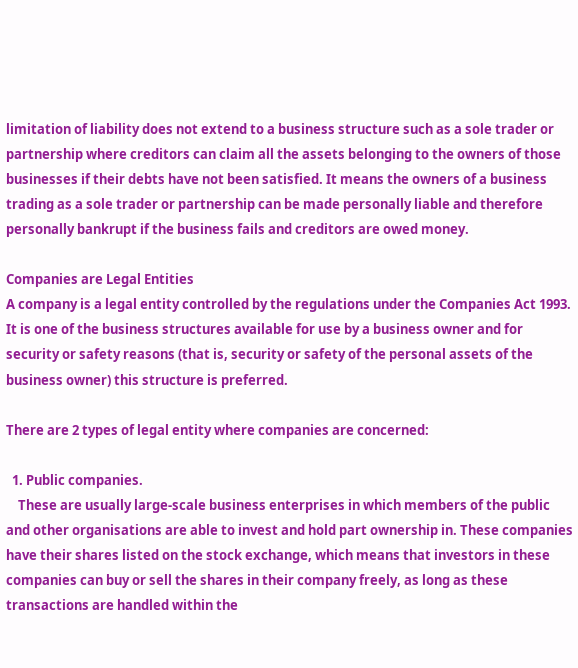limitation of liability does not extend to a business structure such as a sole trader or partnership where creditors can claim all the assets belonging to the owners of those businesses if their debts have not been satisfied. It means the owners of a business trading as a sole trader or partnership can be made personally liable and therefore personally bankrupt if the business fails and creditors are owed money.

Companies are Legal Entities
A company is a legal entity controlled by the regulations under the Companies Act 1993. It is one of the business structures available for use by a business owner and for security or safety reasons (that is, security or safety of the personal assets of the business owner) this structure is preferred.

There are 2 types of legal entity where companies are concerned:

  1. Public companies.
    These are usually large-scale business enterprises in which members of the public and other organisations are able to invest and hold part ownership in. These companies have their shares listed on the stock exchange, which means that investors in these companies can buy or sell the shares in their company freely, as long as these transactions are handled within the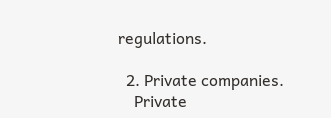regulations.

  2. Private companies.
    Private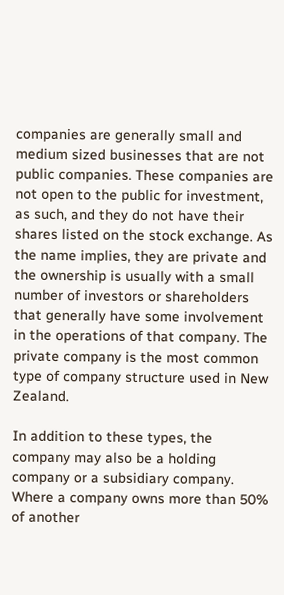companies are generally small and medium sized businesses that are not public companies. These companies are not open to the public for investment, as such, and they do not have their shares listed on the stock exchange. As the name implies, they are private and the ownership is usually with a small number of investors or shareholders that generally have some involvement in the operations of that company. The private company is the most common type of company structure used in New Zealand.

In addition to these types, the company may also be a holding company or a subsidiary company. Where a company owns more than 50% of another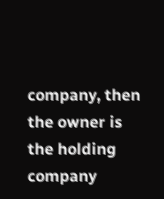company, then the owner is the holding company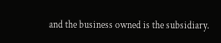and the business owned is the subsidiary.